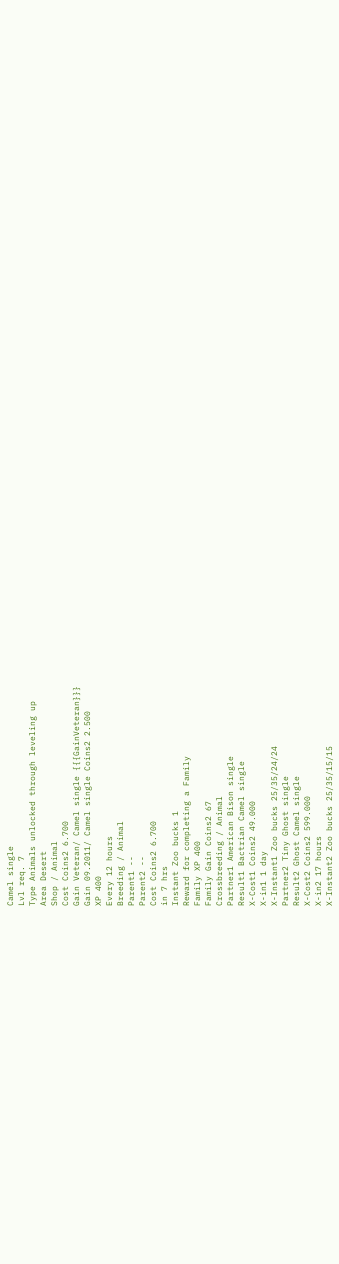Camel single
Lvl req. 7
Type Animals unlocked through leveling up
Area Desert
Shop / Animal
Cost Coins2 6.700
Gain Veteran/ Camel single {{{GainVeteran}}}
Gain 09.2011/ Camel single Coins2 2.500
XP 400
Every 12 hours
Breeding / Animal
Parent1 --
Parent2 --
Cost Coins2 6.700
in 7 hrs
Instant Zoo bucks 1
Reward for completing a Family
Family XP 400
Family Gain Coins2 67
Crossbreeding / Animal
Partner1 American Bison single
Result1 Bactrian Camel single
X-Cost1 Coins2 49.000
X-in1 1 day
X-Instant1 Zoo bucks 25/35/24/24
Partner2 Tiny Ghost single
Result2 Ghost Camel single
X-Cost2 Coins2 599.000
X-in2 17 hours
X-Instant2 Zoo bucks 25/35/15/15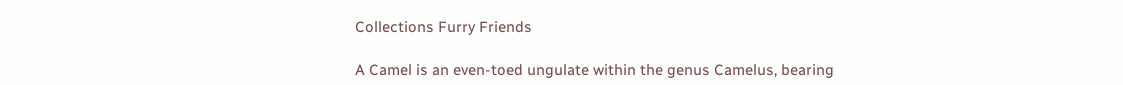Collections Furry Friends

A Camel is an even-toed ungulate within the genus Camelus, bearing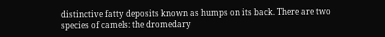distinctive fatty deposits known as humps on its back. There are two species of camels: the dromedary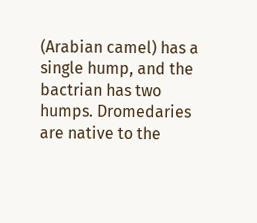(Arabian camel) has a single hump, and the bactrian has two humps. Dromedaries are native to the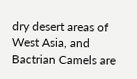dry desert areas of West Asia, and Bactrian Camels are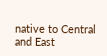native to Central and East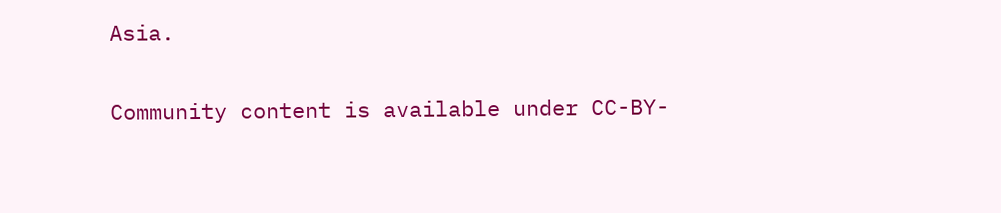Asia.

Community content is available under CC-BY-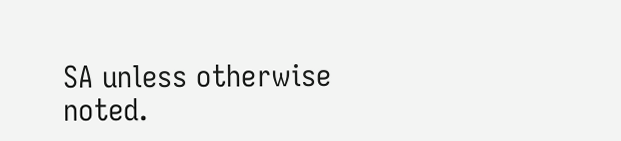SA unless otherwise noted.